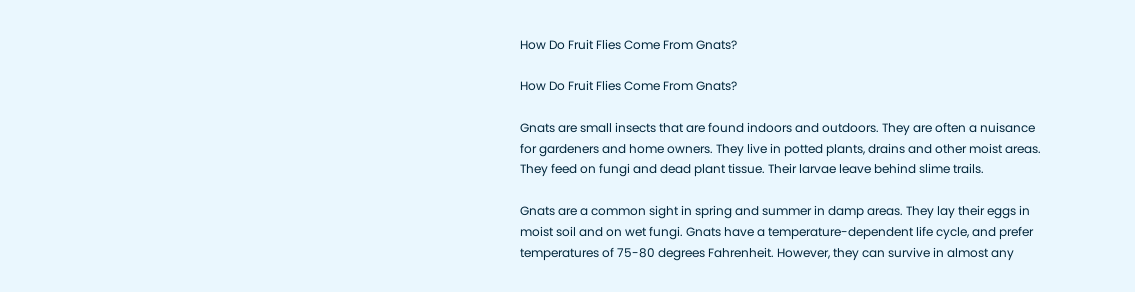How Do Fruit Flies Come From Gnats?

How Do Fruit Flies Come From Gnats?

Gnats are small insects that are found indoors and outdoors. They are often a nuisance for gardeners and home owners. They live in potted plants, drains and other moist areas. They feed on fungi and dead plant tissue. Their larvae leave behind slime trails.

Gnats are a common sight in spring and summer in damp areas. They lay their eggs in moist soil and on wet fungi. Gnats have a temperature-dependent life cycle, and prefer temperatures of 75-80 degrees Fahrenheit. However, they can survive in almost any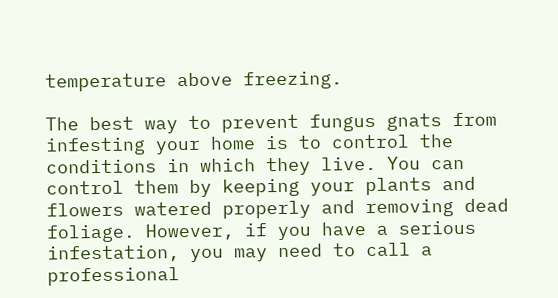temperature above freezing.

The best way to prevent fungus gnats from infesting your home is to control the conditions in which they live. You can control them by keeping your plants and flowers watered properly and removing dead foliage. However, if you have a serious infestation, you may need to call a professional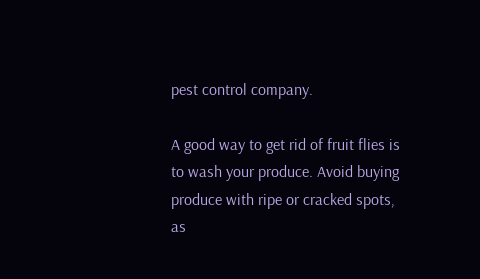pest control company.

A good way to get rid of fruit flies is to wash your produce. Avoid buying produce with ripe or cracked spots, as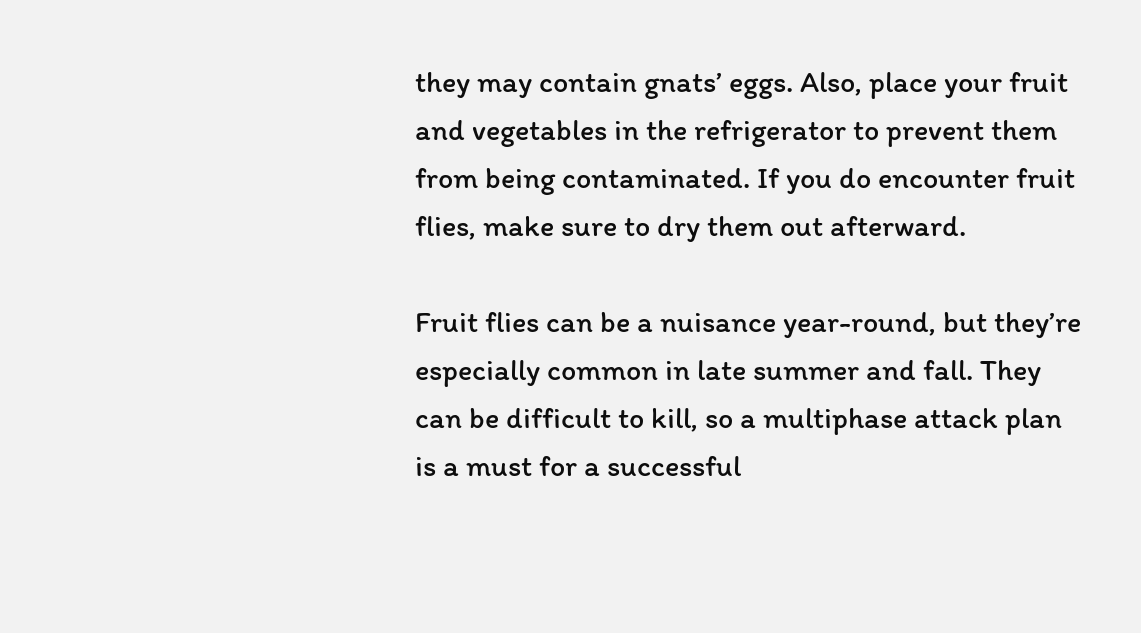they may contain gnats’ eggs. Also, place your fruit and vegetables in the refrigerator to prevent them from being contaminated. If you do encounter fruit flies, make sure to dry them out afterward.

Fruit flies can be a nuisance year-round, but they’re especially common in late summer and fall. They can be difficult to kill, so a multiphase attack plan is a must for a successful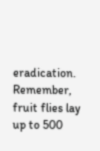eradication. Remember, fruit flies lay up to 500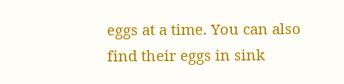eggs at a time. You can also find their eggs in sink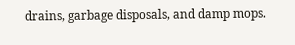drains, garbage disposals, and damp mops.